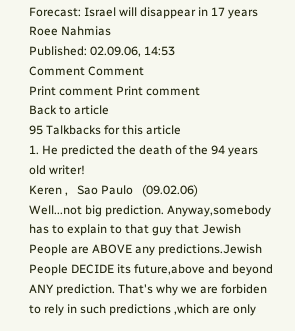Forecast: Israel will disappear in 17 years
Roee Nahmias
Published: 02.09.06, 14:53
Comment Comment
Print comment Print comment
Back to article
95 Talkbacks for this article
1. He predicted the death of the 94 years old writer!
Keren ,   Sao Paulo   (09.02.06)
Well...not big prediction. Anyway,somebody has to explain to that guy that Jewish People are ABOVE any predictions.Jewish People DECIDE its future,above and beyond ANY prediction. That's why we are forbiden to rely in such predictions ,which are only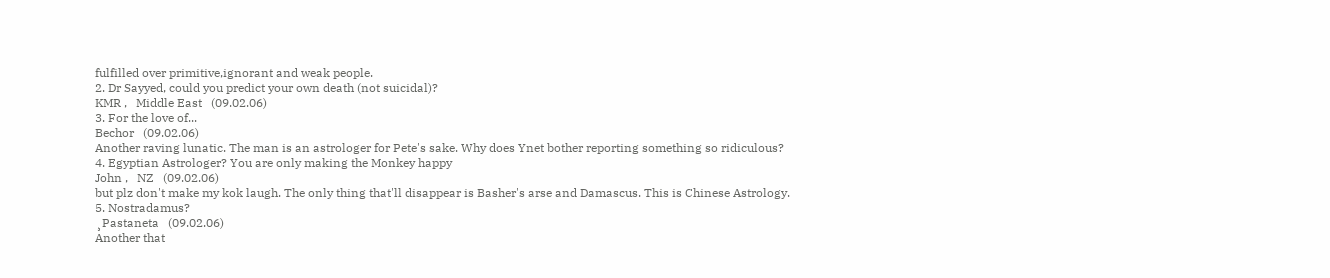fulfilled over primitive,ignorant and weak people.
2. Dr Sayyed, could you predict your own death (not suicidal)?
KMR ,   Middle East   (09.02.06)
3. For the love of...
Bechor   (09.02.06)
Another raving lunatic. The man is an astrologer for Pete's sake. Why does Ynet bother reporting something so ridiculous?
4. Egyptian Astrologer? You are only making the Monkey happy
John ,   NZ   (09.02.06)
but plz don't make my kok laugh. The only thing that'll disappear is Basher's arse and Damascus. This is Chinese Astrology.
5. Nostradamus?
¸Pastaneta   (09.02.06)
Another that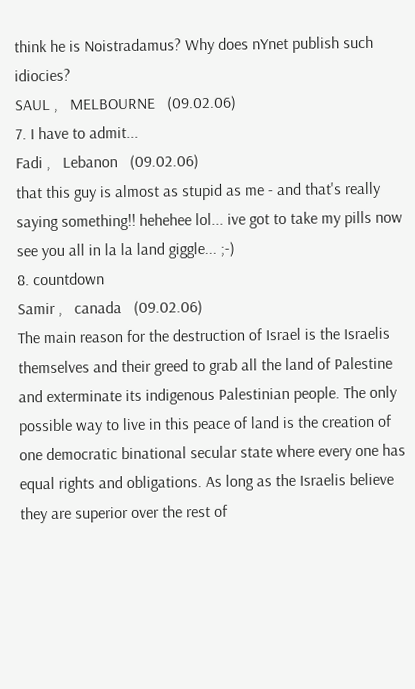think he is Noistradamus? Why does nYnet publish such idiocies?
SAUL ,   MELBOURNE   (09.02.06)
7. I have to admit...
Fadi ,   Lebanon   (09.02.06)
that this guy is almost as stupid as me - and that's really saying something!! hehehee lol... ive got to take my pills now see you all in la la land giggle... ;-)
8. countdown
Samir ,   canada   (09.02.06)
The main reason for the destruction of Israel is the Israelis themselves and their greed to grab all the land of Palestine and exterminate its indigenous Palestinian people. The only possible way to live in this peace of land is the creation of one democratic binational secular state where every one has equal rights and obligations. As long as the Israelis believe they are superior over the rest of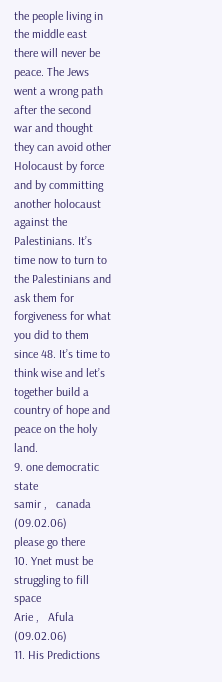the people living in the middle east there will never be peace. The Jews went a wrong path after the second war and thought they can avoid other Holocaust by force and by committing another holocaust against the Palestinians. It’s time now to turn to the Palestinians and ask them for forgiveness for what you did to them since 48. It’s time to think wise and let’s together build a country of hope and peace on the holy land.
9. one democratic state
samir ,   canada   (09.02.06)
please go there
10. Ynet must be struggling to fill space
Arie ,   Afula   (09.02.06)
11. His Predictions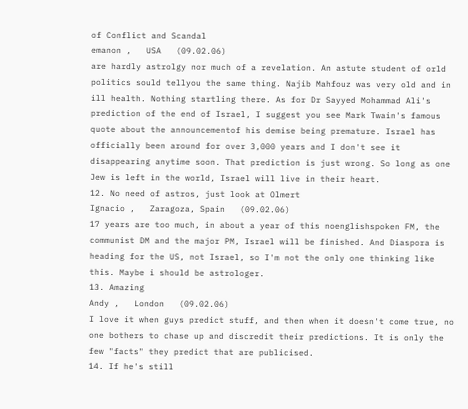of Conflict and Scandal
emanon ,   USA   (09.02.06)
are hardly astrolgy nor much of a revelation. An astute student of orld politics sould tellyou the same thing. Najib Mahfouz was very old and in ill health. Nothing startling there. As for Dr Sayyed Mohammad Ali's prediction of the end of Israel, I suggest you see Mark Twain's famous quote about the announcementof his demise being premature. Israel has officially been around for over 3,000 years and I don't see it disappearing anytime soon. That prediction is just wrong. So long as one Jew is left in the world, Israel will live in their heart.
12. No need of astros, just look at Olmert
Ignacio ,   Zaragoza, Spain   (09.02.06)
17 years are too much, in about a year of this noenglishspoken FM, the communist DM and the major PM, Israel will be finished. And Diaspora is heading for the US, not Israel, so I'm not the only one thinking like this. Maybe i should be astrologer.
13. Amazing
Andy ,   London   (09.02.06)
I love it when guys predict stuff, and then when it doesn't come true, no one bothers to chase up and discredit their predictions. It is only the few "facts" they predict that are publicised.
14. If he's still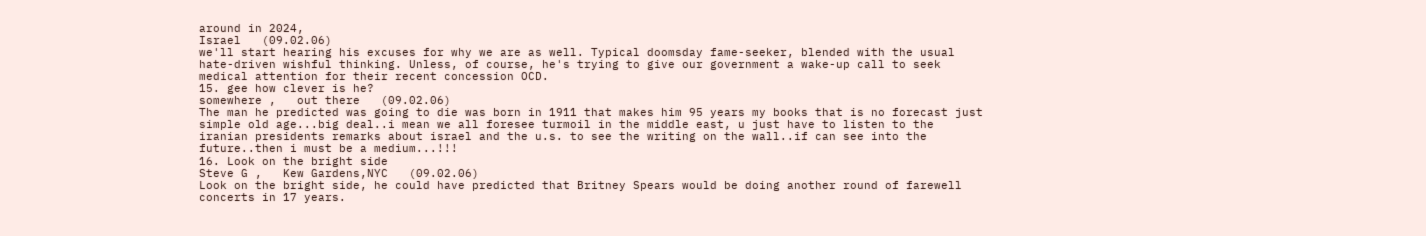around in 2024,
Israel   (09.02.06)
we'll start hearing his excuses for why we are as well. Typical doomsday fame-seeker, blended with the usual hate-driven wishful thinking. Unless, of course, he's trying to give our government a wake-up call to seek medical attention for their recent concession OCD.
15. gee how clever is he?
somewhere ,   out there   (09.02.06)
The man he predicted was going to die was born in 1911 that makes him 95 years my books that is no forecast just simple old age...big deal..i mean we all foresee turmoil in the middle east, u just have to listen to the iranian presidents remarks about israel and the u.s. to see the writing on the wall..if can see into the future..then i must be a medium...!!!
16. Look on the bright side
Steve G ,   Kew Gardens,NYC   (09.02.06)
Look on the bright side, he could have predicted that Britney Spears would be doing another round of farewell concerts in 17 years.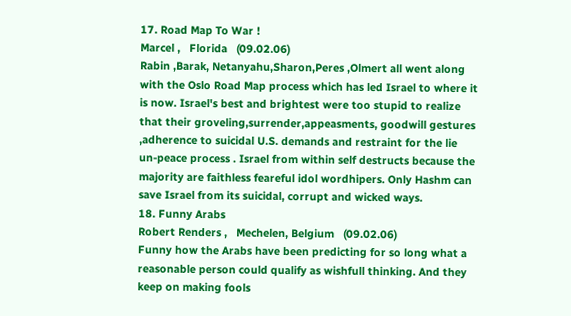17. Road Map To War !
Marcel ,   Florida   (09.02.06)
Rabin ,Barak, Netanyahu,Sharon,Peres ,Olmert all went along with the Oslo Road Map process which has led Israel to where it is now. Israel's best and brightest were too stupid to realize that their groveling,surrender,appeasments, goodwill gestures ,adherence to suicidal U.S. demands and restraint for the lie un-peace process . Israel from within self destructs because the majority are faithless feareful idol wordhipers. Only Hashm can save Israel from its suicidal, corrupt and wicked ways.
18. Funny Arabs
Robert Renders ,   Mechelen, Belgium   (09.02.06)
Funny how the Arabs have been predicting for so long what a reasonable person could qualify as wishfull thinking. And they keep on making fools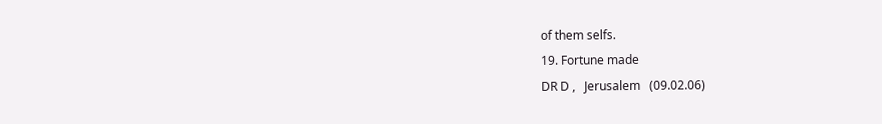of them selfs.
19. Fortune made
DR D ,   Jerusalem   (09.02.06)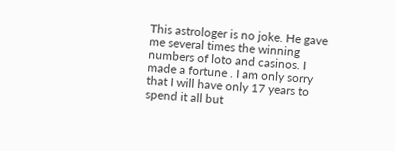This astrologer is no joke. He gave me several times the winning numbers of loto and casinos. I made a fortune . I am only sorry that I will have only 17 years to spend it all but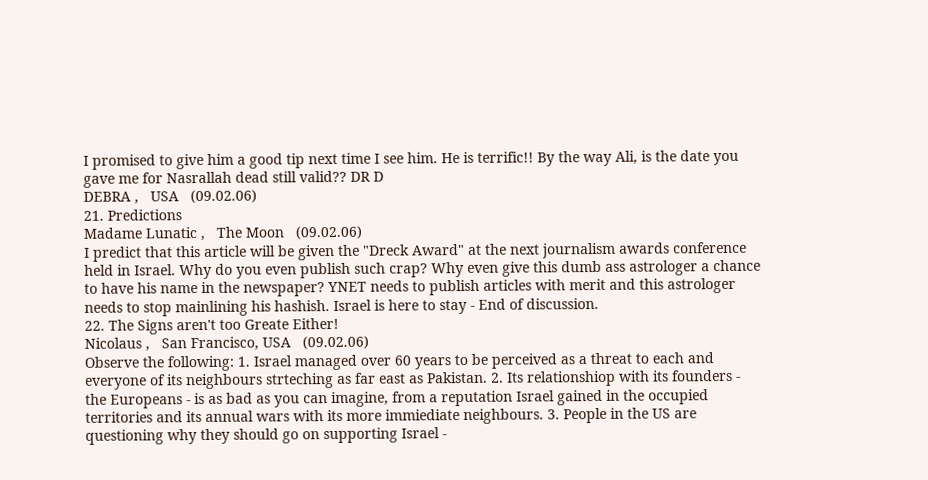I promised to give him a good tip next time I see him. He is terrific!! By the way Ali, is the date you gave me for Nasrallah dead still valid?? DR D
DEBRA ,   USA   (09.02.06)
21. Predictions
Madame Lunatic ,   The Moon   (09.02.06)
I predict that this article will be given the "Dreck Award" at the next journalism awards conference held in Israel. Why do you even publish such crap? Why even give this dumb ass astrologer a chance to have his name in the newspaper? YNET needs to publish articles with merit and this astrologer needs to stop mainlining his hashish. Israel is here to stay - End of discussion.
22. The Signs aren't too Greate Either!
Nicolaus ,   San Francisco, USA   (09.02.06)
Observe the following: 1. Israel managed over 60 years to be perceived as a threat to each and everyone of its neighbours strteching as far east as Pakistan. 2. Its relationshiop with its founders - the Europeans - is as bad as you can imagine, from a reputation Israel gained in the occupied territories and its annual wars with its more immiediate neighbours. 3. People in the US are questioning why they should go on supporting Israel -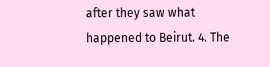after they saw what happened to Beirut. 4. The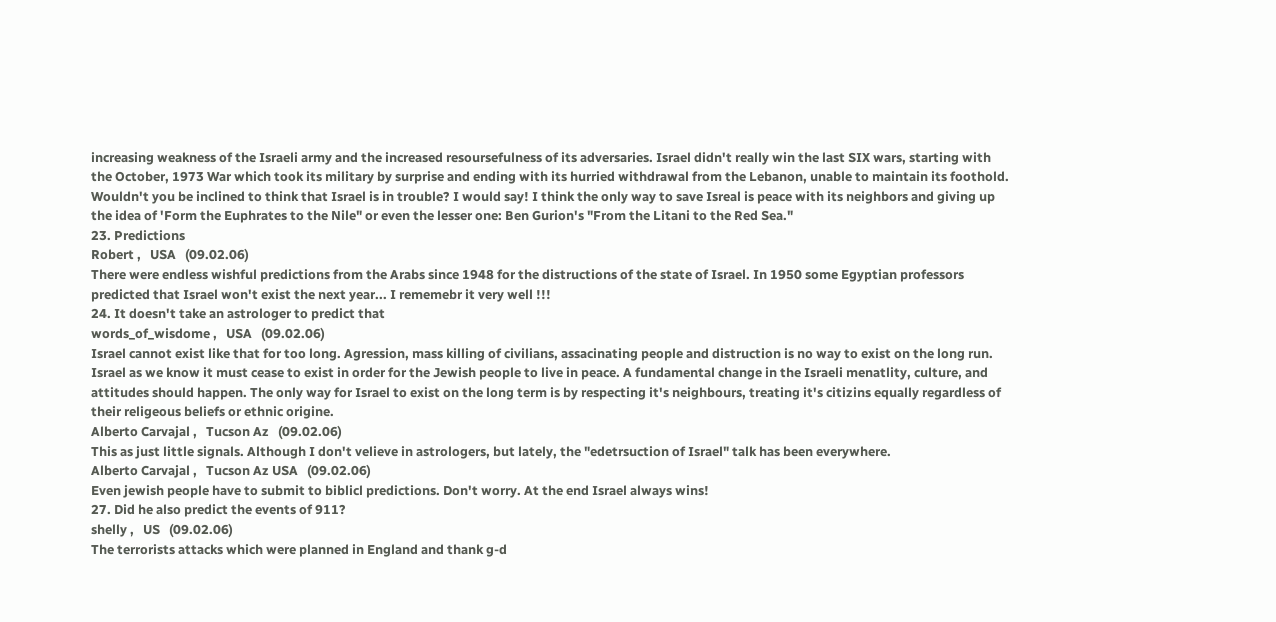increasing weakness of the Israeli army and the increased resoursefulness of its adversaries. Israel didn't really win the last SIX wars, starting with the October, 1973 War which took its military by surprise and ending with its hurried withdrawal from the Lebanon, unable to maintain its foothold. Wouldn't you be inclined to think that Israel is in trouble? I would say! I think the only way to save Isreal is peace with its neighbors and giving up the idea of 'Form the Euphrates to the Nile" or even the lesser one: Ben Gurion's "From the Litani to the Red Sea."
23. Predictions
Robert ,   USA   (09.02.06)
There were endless wishful predictions from the Arabs since 1948 for the distructions of the state of Israel. In 1950 some Egyptian professors predicted that Israel won't exist the next year... I rememebr it very well !!!
24. It doesn't take an astrologer to predict that
words_of_wisdome ,   USA   (09.02.06)
Israel cannot exist like that for too long. Agression, mass killing of civilians, assacinating people and distruction is no way to exist on the long run. Israel as we know it must cease to exist in order for the Jewish people to live in peace. A fundamental change in the Israeli menatlity, culture, and attitudes should happen. The only way for Israel to exist on the long term is by respecting it's neighbours, treating it's citizins equally regardless of their religeous beliefs or ethnic origine.
Alberto Carvajal ,   Tucson Az   (09.02.06)
This as just little signals. Although I don't velieve in astrologers, but lately, the "edetrsuction of Israel" talk has been everywhere.
Alberto Carvajal ,   Tucson Az USA   (09.02.06)
Even jewish people have to submit to biblicl predictions. Don't worry. At the end Israel always wins!
27. Did he also predict the events of 911?
shelly ,   US   (09.02.06)
The terrorists attacks which were planned in England and thank g-d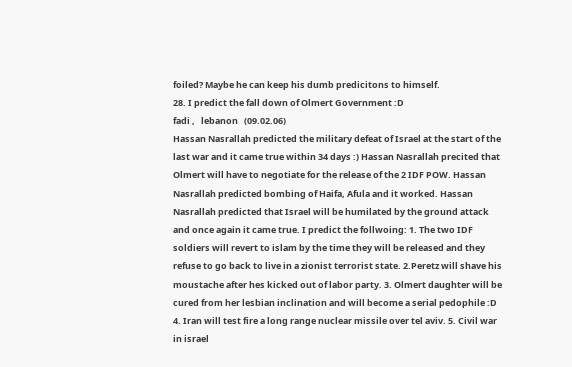foiled? Maybe he can keep his dumb predicitons to himself.
28. I predict the fall down of Olmert Government :D
fadi ,   lebanon   (09.02.06)
Hassan Nasrallah predicted the military defeat of Israel at the start of the last war and it came true within 34 days :) Hassan Nasrallah precited that Olmert will have to negotiate for the release of the 2 IDF POW. Hassan Nasrallah predicted bombing of Haifa, Afula and it worked. Hassan Nasrallah predicted that Israel will be humilated by the ground attack and once again it came true. I predict the follwoing: 1. The two IDF soldiers will revert to islam by the time they will be released and they refuse to go back to live in a zionist terrorist state. 2.Peretz will shave his moustache after hes kicked out of labor party. 3. Olmert daughter will be cured from her lesbian inclination and will become a serial pedophile :D 4. Iran will test fire a long range nuclear missile over tel aviv. 5. Civil war in israel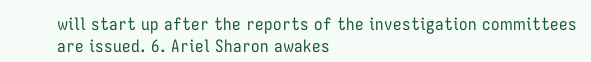will start up after the reports of the investigation committees are issued. 6. Ariel Sharon awakes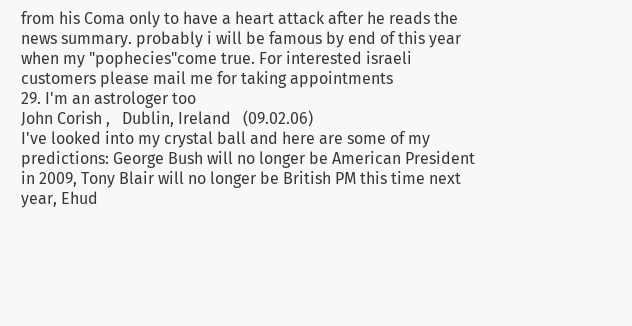from his Coma only to have a heart attack after he reads the news summary. probably i will be famous by end of this year when my "pophecies"come true. For interested israeli customers please mail me for taking appointments
29. I'm an astrologer too
John Corish ,   Dublin, Ireland   (09.02.06)
I've looked into my crystal ball and here are some of my predictions: George Bush will no longer be American President in 2009, Tony Blair will no longer be British PM this time next year, Ehud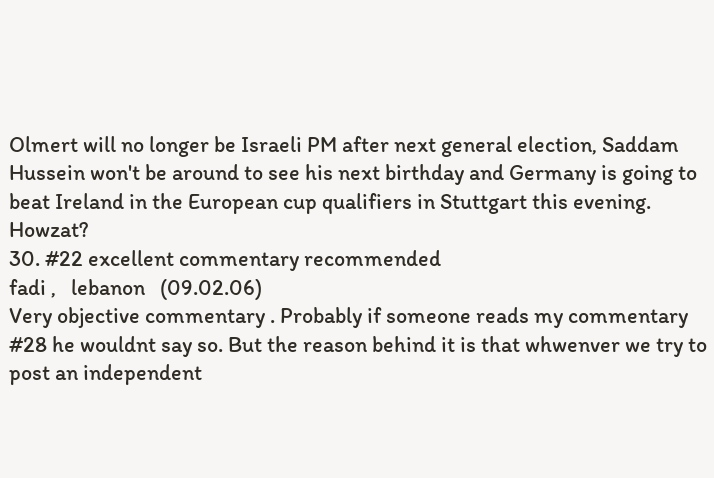Olmert will no longer be Israeli PM after next general election, Saddam Hussein won't be around to see his next birthday and Germany is going to beat Ireland in the European cup qualifiers in Stuttgart this evening. Howzat?
30. #22 excellent commentary recommended
fadi ,   lebanon   (09.02.06)
Very objective commentary . Probably if someone reads my commentary #28 he wouldnt say so. But the reason behind it is that whwenver we try to post an independent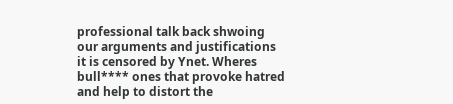professional talk back shwoing our arguments and justifications it is censored by Ynet. Wheres bull**** ones that provoke hatred and help to distort the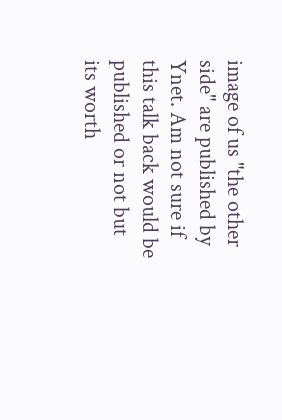image of us "the other side" are published by Ynet. Am not sure if this talk back would be published or not but its worth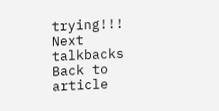trying!!!
Next talkbacks
Back to article